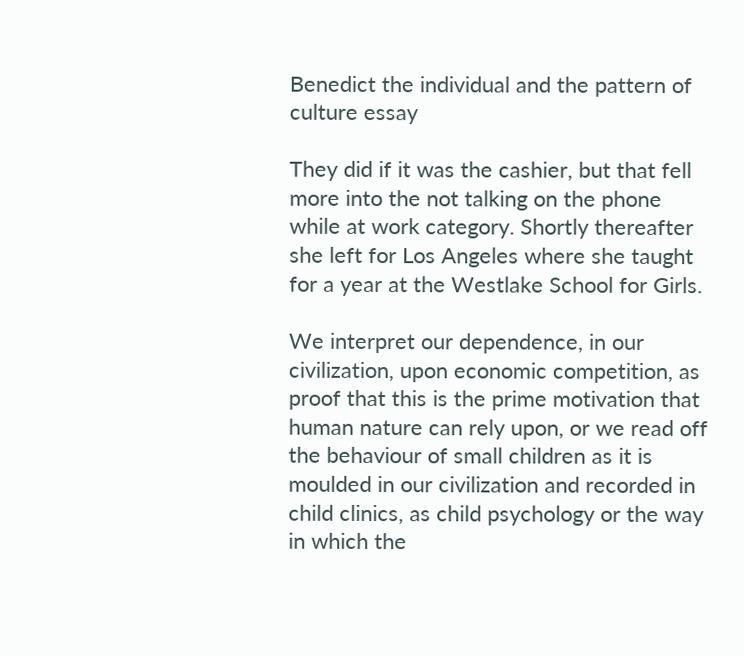Benedict the individual and the pattern of culture essay

They did if it was the cashier, but that fell more into the not talking on the phone while at work category. Shortly thereafter she left for Los Angeles where she taught for a year at the Westlake School for Girls.

We interpret our dependence, in our civilization, upon economic competition, as proof that this is the prime motivation that human nature can rely upon, or we read off the behaviour of small children as it is moulded in our civilization and recorded in child clinics, as child psychology or the way in which the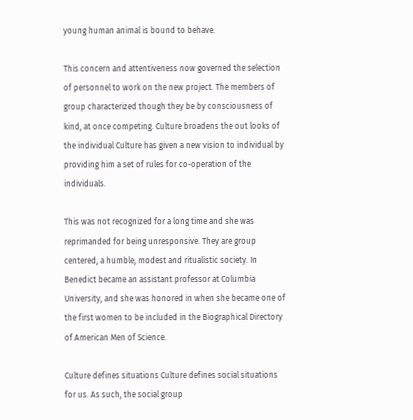young human animal is bound to behave.

This concern and attentiveness now governed the selection of personnel to work on the new project. The members of group characterized though they be by consciousness of kind, at once competing. Culture broadens the out looks of the individual Culture has given a new vision to individual by providing him a set of rules for co-operation of the individuals.

This was not recognized for a long time and she was reprimanded for being unresponsive. They are group centered, a humble, modest and ritualistic society. In Benedict became an assistant professor at Columbia University, and she was honored in when she became one of the first women to be included in the Biographical Directory of American Men of Science.

Culture defines situations Culture defines social situations for us. As such, the social group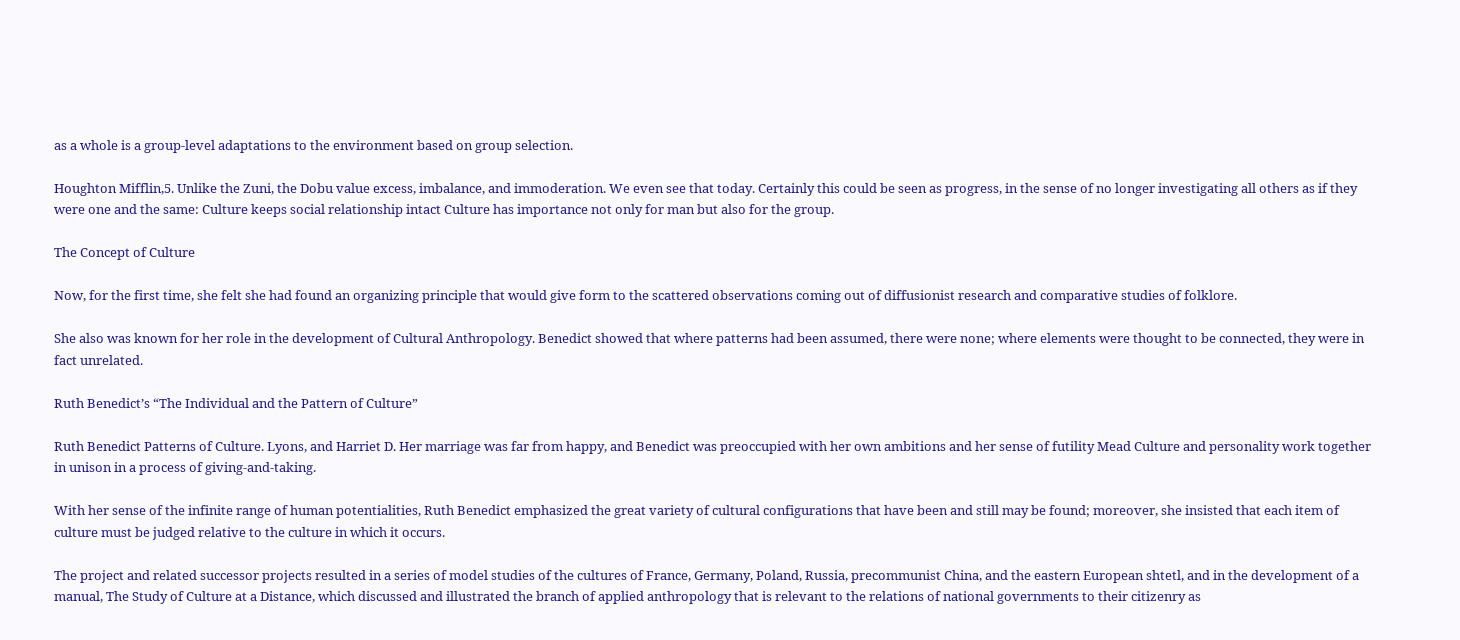as a whole is a group-level adaptations to the environment based on group selection.

Houghton Mifflin,5. Unlike the Zuni, the Dobu value excess, imbalance, and immoderation. We even see that today. Certainly this could be seen as progress, in the sense of no longer investigating all others as if they were one and the same: Culture keeps social relationship intact Culture has importance not only for man but also for the group.

The Concept of Culture

Now, for the first time, she felt she had found an organizing principle that would give form to the scattered observations coming out of diffusionist research and comparative studies of folklore.

She also was known for her role in the development of Cultural Anthropology. Benedict showed that where patterns had been assumed, there were none; where elements were thought to be connected, they were in fact unrelated.

Ruth Benedict’s “The Individual and the Pattern of Culture”

Ruth Benedict Patterns of Culture. Lyons, and Harriet D. Her marriage was far from happy, and Benedict was preoccupied with her own ambitions and her sense of futility Mead Culture and personality work together in unison in a process of giving-and-taking.

With her sense of the infinite range of human potentialities, Ruth Benedict emphasized the great variety of cultural configurations that have been and still may be found; moreover, she insisted that each item of culture must be judged relative to the culture in which it occurs.

The project and related successor projects resulted in a series of model studies of the cultures of France, Germany, Poland, Russia, precommunist China, and the eastern European shtetl, and in the development of a manual, The Study of Culture at a Distance, which discussed and illustrated the branch of applied anthropology that is relevant to the relations of national governments to their citizenry as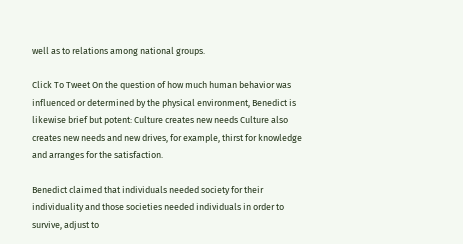well as to relations among national groups.

Click To Tweet On the question of how much human behavior was influenced or determined by the physical environment, Benedict is likewise brief but potent: Culture creates new needs Culture also creates new needs and new drives, for example, thirst for knowledge and arranges for the satisfaction.

Benedict claimed that individuals needed society for their individuality and those societies needed individuals in order to survive, adjust to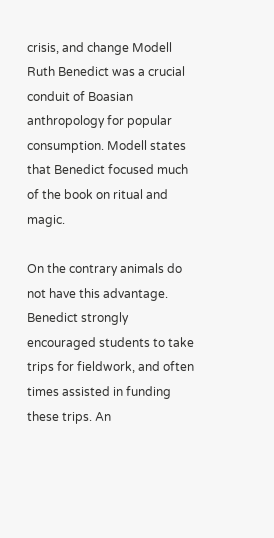crisis, and change Modell Ruth Benedict was a crucial conduit of Boasian anthropology for popular consumption. Modell states that Benedict focused much of the book on ritual and magic.

On the contrary animals do not have this advantage. Benedict strongly encouraged students to take trips for fieldwork, and often times assisted in funding these trips. An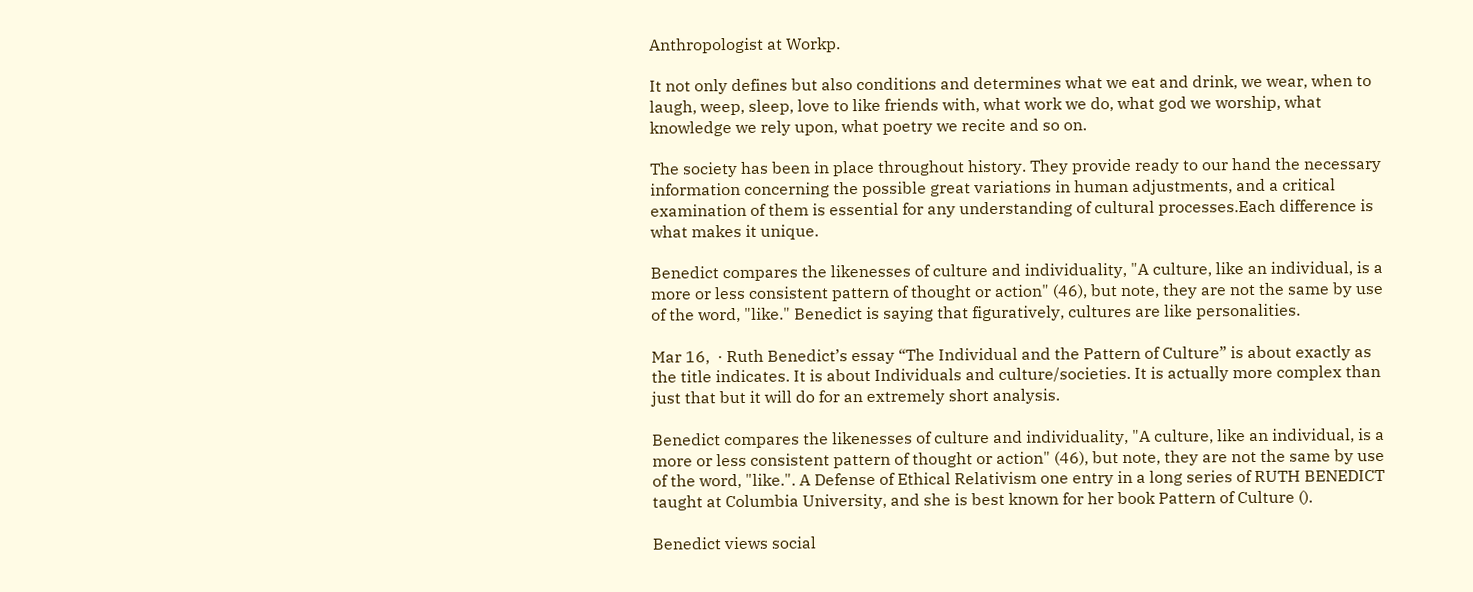Anthropologist at Workp.

It not only defines but also conditions and determines what we eat and drink, we wear, when to laugh, weep, sleep, love to like friends with, what work we do, what god we worship, what knowledge we rely upon, what poetry we recite and so on.

The society has been in place throughout history. They provide ready to our hand the necessary information concerning the possible great variations in human adjustments, and a critical examination of them is essential for any understanding of cultural processes.Each difference is what makes it unique.

Benedict compares the likenesses of culture and individuality, "A culture, like an individual, is a more or less consistent pattern of thought or action" (46), but note, they are not the same by use of the word, "like." Benedict is saying that figuratively, cultures are like personalities.

Mar 16,  · Ruth Benedict’s essay “The Individual and the Pattern of Culture” is about exactly as the title indicates. It is about Individuals and culture/societies. It is actually more complex than just that but it will do for an extremely short analysis.

Benedict compares the likenesses of culture and individuality, "A culture, like an individual, is a more or less consistent pattern of thought or action" (46), but note, they are not the same by use of the word, "like.". A Defense of Ethical Relativism one entry in a long series of RUTH BENEDICT taught at Columbia University, and she is best known for her book Pattern of Culture ().

Benedict views social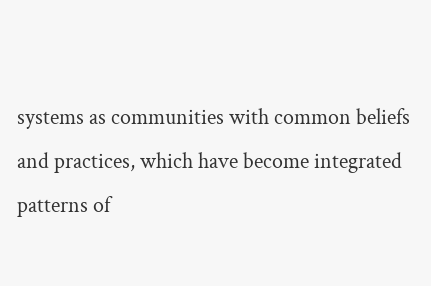systems as communities with common beliefs and practices, which have become integrated patterns of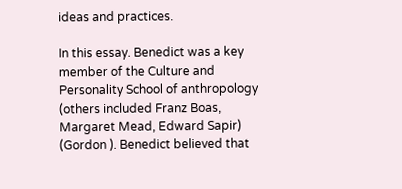ideas and practices.

In this essay. Benedict was a key member of the Culture and Personality School of anthropology (others included Franz Boas, Margaret Mead, Edward Sapir) (Gordon ). Benedict believed that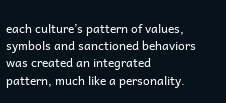each culture’s pattern of values, symbols and sanctioned behaviors was created an integrated pattern, much like a personality.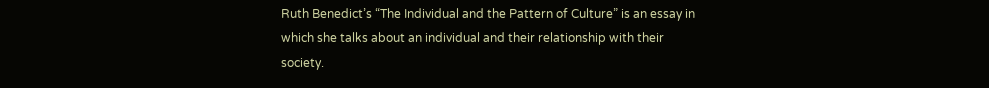Ruth Benedict’s “The Individual and the Pattern of Culture” is an essay in which she talks about an individual and their relationship with their society.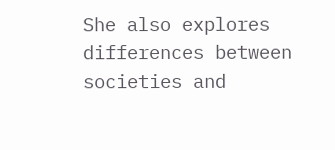She also explores differences between societies and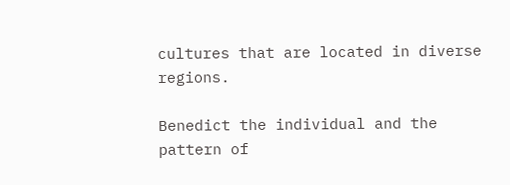cultures that are located in diverse regions.

Benedict the individual and the pattern of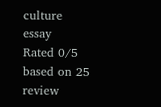culture essay
Rated 0/5 based on 25 review